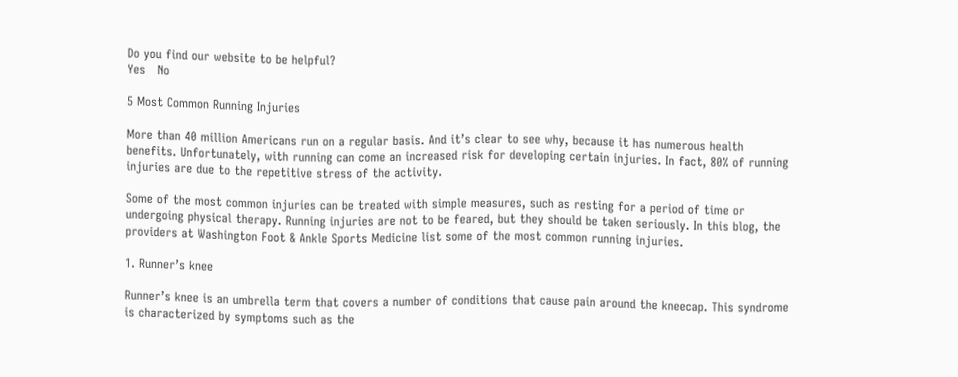Do you find our website to be helpful?
Yes   No

5 Most Common Running Injuries

More than 40 million Americans run on a regular basis. And it’s clear to see why, because it has numerous health benefits. Unfortunately, with running can come an increased risk for developing certain injuries. In fact, 80% of running injuries are due to the repetitive stress of the activity.

Some of the most common injuries can be treated with simple measures, such as resting for a period of time or undergoing physical therapy. Running injuries are not to be feared, but they should be taken seriously. In this blog, the providers at Washington Foot & Ankle Sports Medicine list some of the most common running injuries.

1. Runner’s knee

Runner’s knee is an umbrella term that covers a number of conditions that cause pain around the kneecap. This syndrome is characterized by symptoms such as the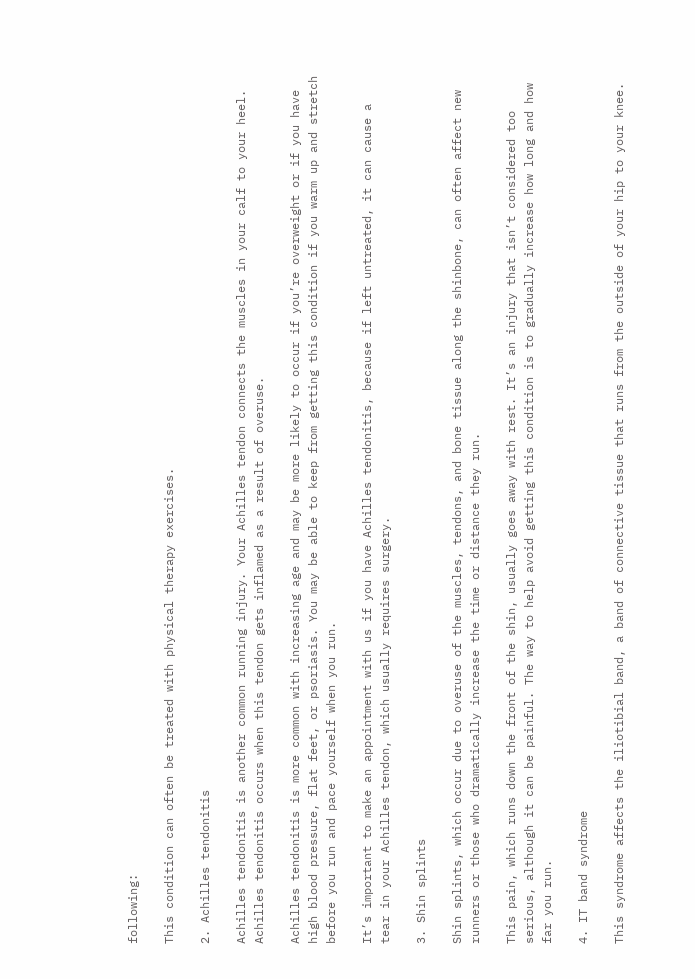following:

This condition can often be treated with physical therapy exercises.

2. Achilles tendonitis

Achilles tendonitis is another common running injury. Your Achilles tendon connects the muscles in your calf to your heel. Achilles tendonitis occurs when this tendon gets inflamed as a result of overuse.

Achilles tendonitis is more common with increasing age and may be more likely to occur if you’re overweight or if you have high blood pressure, flat feet, or psoriasis. You may be able to keep from getting this condition if you warm up and stretch before you run and pace yourself when you run.

It’s important to make an appointment with us if you have Achilles tendonitis, because if left untreated, it can cause a tear in your Achilles tendon, which usually requires surgery.

3. Shin splints

Shin splints, which occur due to overuse of the muscles, tendons, and bone tissue along the shinbone, can often affect new runners or those who dramatically increase the time or distance they run.

This pain, which runs down the front of the shin, usually goes away with rest. It’s an injury that isn’t considered too serious, although it can be painful. The way to help avoid getting this condition is to gradually increase how long and how far you run.

4. IT band syndrome

This syndrome affects the iliotibial band, a band of connective tissue that runs from the outside of your hip to your knee.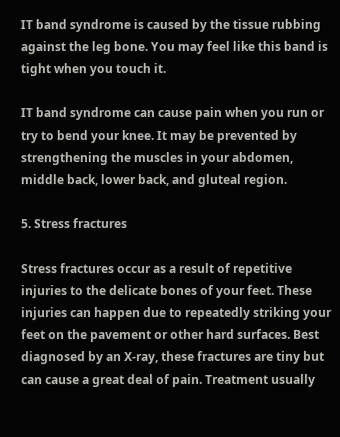IT band syndrome is caused by the tissue rubbing against the leg bone. You may feel like this band is tight when you touch it.

IT band syndrome can cause pain when you run or try to bend your knee. It may be prevented by strengthening the muscles in your abdomen, middle back, lower back, and gluteal region.

5. Stress fractures

Stress fractures occur as a result of repetitive injuries to the delicate bones of your feet. These injuries can happen due to repeatedly striking your feet on the pavement or other hard surfaces. Best diagnosed by an X-ray, these fractures are tiny but can cause a great deal of pain. Treatment usually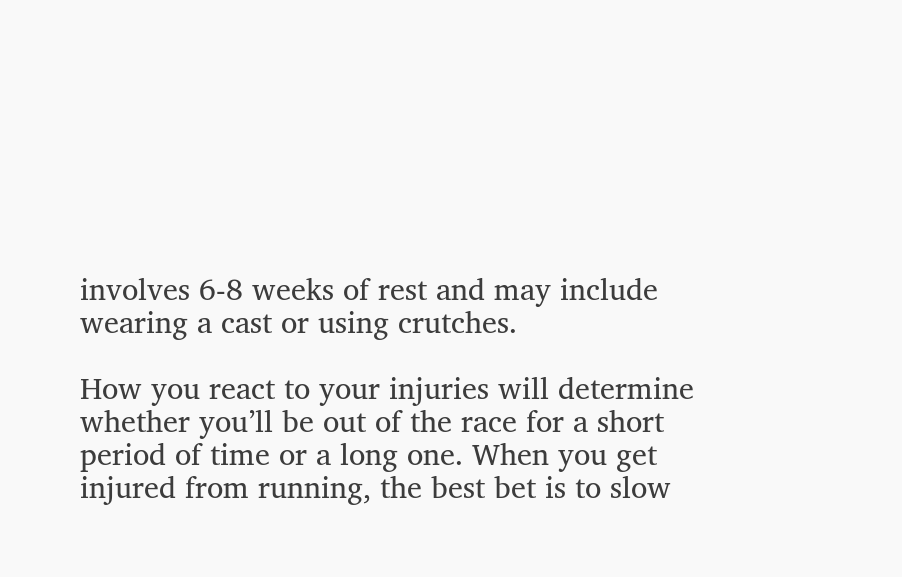involves 6-8 weeks of rest and may include wearing a cast or using crutches.

How you react to your injuries will determine whether you’ll be out of the race for a short period of time or a long one. When you get injured from running, the best bet is to slow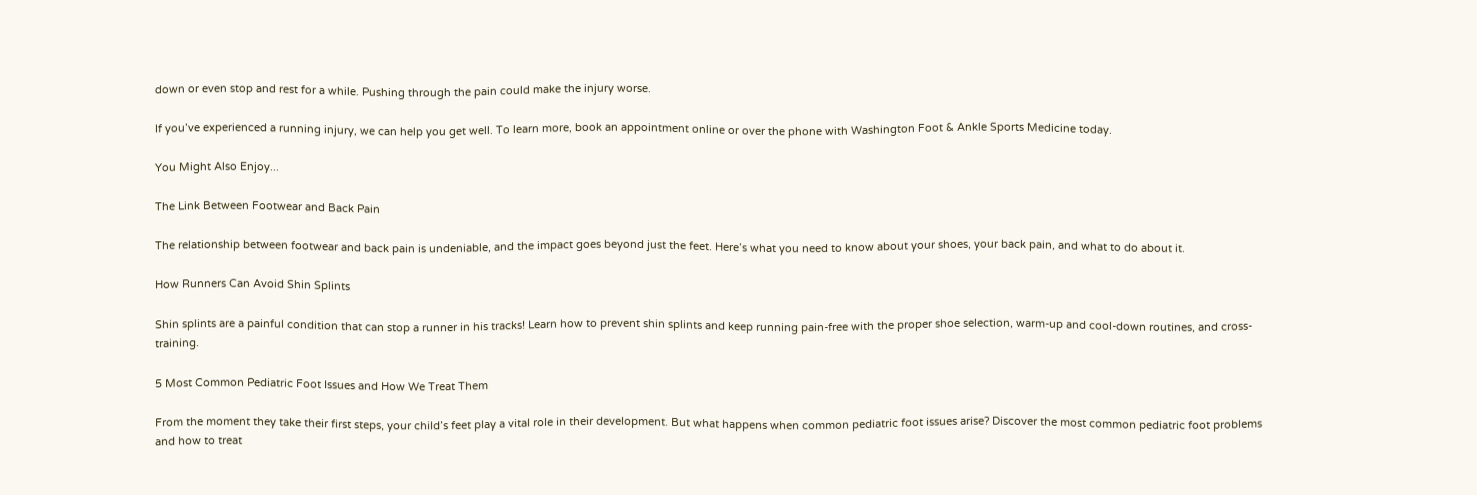down or even stop and rest for a while. Pushing through the pain could make the injury worse.

If you’ve experienced a running injury, we can help you get well. To learn more, book an appointment online or over the phone with Washington Foot & Ankle Sports Medicine today.

You Might Also Enjoy...

The Link Between Footwear and Back Pain

The relationship between footwear and back pain is undeniable, and the impact goes beyond just the feet. Here’s what you need to know about your shoes, your back pain, and what to do about it.

How Runners Can Avoid Shin Splints

Shin splints are a painful condition that can stop a runner in his tracks! Learn how to prevent shin splints and keep running pain-free with the proper shoe selection, warm-up and cool-down routines, and cross-training.

5 Most Common Pediatric Foot Issues and How We Treat Them

From the moment they take their first steps, your child’s feet play a vital role in their development. But what happens when common pediatric foot issues arise? Discover the most common pediatric foot problems and how to treat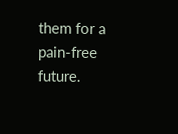them for a pain-free future.